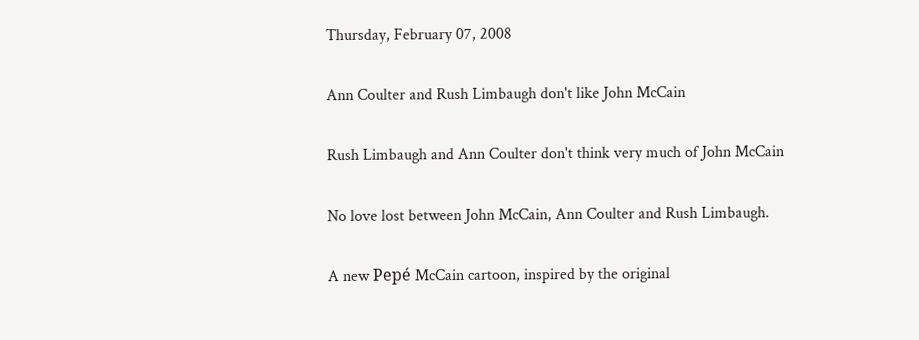Thursday, February 07, 2008

Ann Coulter and Rush Limbaugh don't like John McCain

Rush Limbaugh and Ann Coulter don't think very much of John McCain

No love lost between John McCain, Ann Coulter and Rush Limbaugh.

A new Pepé McCain cartoon, inspired by the original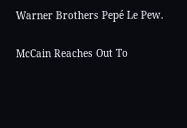Warner Brothers Pepé Le Pew.

McCain Reaches Out To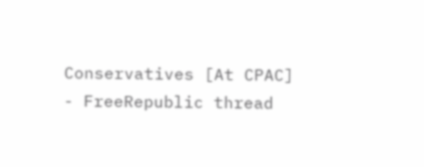Conservatives [At CPAC] - FreeRepublic thread